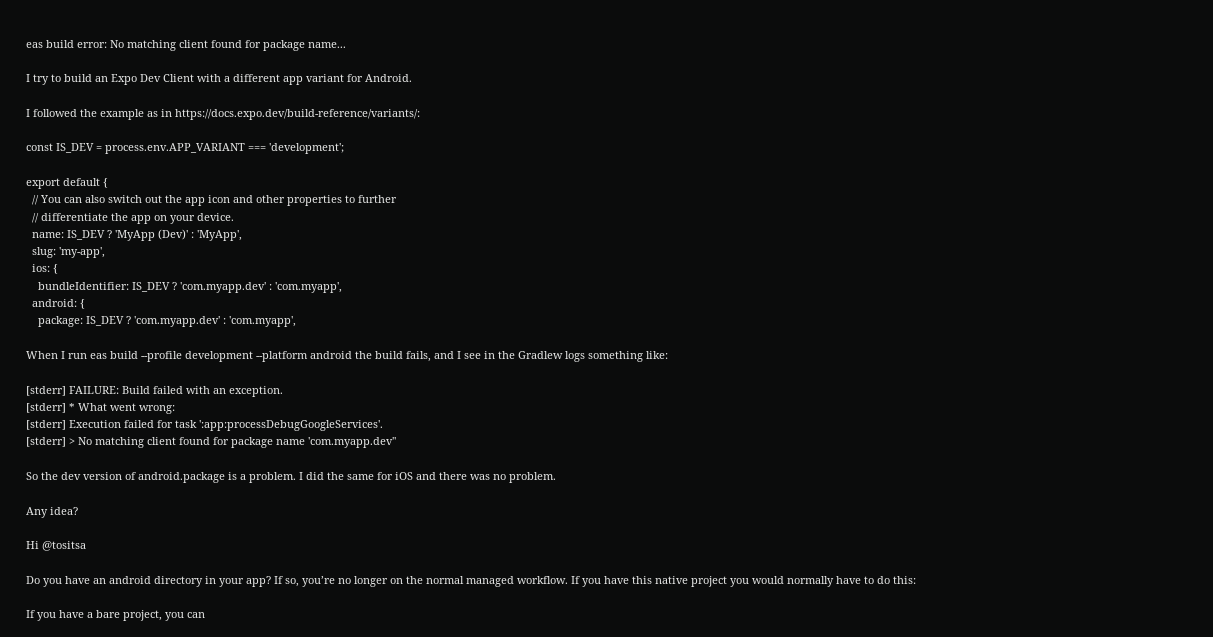eas build error: No matching client found for package name...

I try to build an Expo Dev Client with a different app variant for Android.

I followed the example as in https://docs.expo.dev/build-reference/variants/:

const IS_DEV = process.env.APP_VARIANT === 'development';

export default {
  // You can also switch out the app icon and other properties to further
  // differentiate the app on your device.
  name: IS_DEV ? 'MyApp (Dev)' : 'MyApp',
  slug: 'my-app',
  ios: {
    bundleIdentifier: IS_DEV ? 'com.myapp.dev' : 'com.myapp',
  android: {
    package: IS_DEV ? 'com.myapp.dev' : 'com.myapp',

When I run eas build --profile development --platform android the build fails, and I see in the Gradlew logs something like:

[stderr] FAILURE: Build failed with an exception.
[stderr] * What went wrong:
[stderr] Execution failed for task ':app:processDebugGoogleServices'.
[stderr] > No matching client found for package name 'com.myapp.dev''

So the dev version of android.package is a problem. I did the same for iOS and there was no problem.

Any idea?

Hi @tositsa

Do you have an android directory in your app? If so, you’re no longer on the normal managed workflow. If you have this native project you would normally have to do this:

If you have a bare project, you can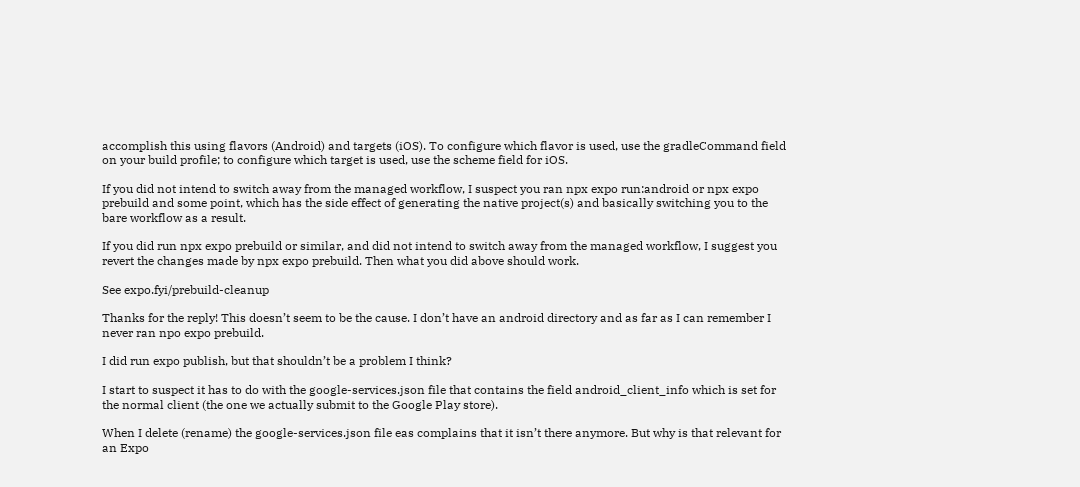accomplish this using flavors (Android) and targets (iOS). To configure which flavor is used, use the gradleCommand field on your build profile; to configure which target is used, use the scheme field for iOS.

If you did not intend to switch away from the managed workflow, I suspect you ran npx expo run:android or npx expo prebuild and some point, which has the side effect of generating the native project(s) and basically switching you to the bare workflow as a result.

If you did run npx expo prebuild or similar, and did not intend to switch away from the managed workflow, I suggest you revert the changes made by npx expo prebuild. Then what you did above should work.

See expo.fyi/prebuild-cleanup

Thanks for the reply! This doesn’t seem to be the cause. I don’t have an android directory and as far as I can remember I never ran npo expo prebuild.

I did run expo publish, but that shouldn’t be a problem I think?

I start to suspect it has to do with the google-services.json file that contains the field android_client_info which is set for the normal client (the one we actually submit to the Google Play store).

When I delete (rename) the google-services.json file eas complains that it isn’t there anymore. But why is that relevant for an Expo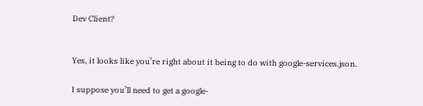Dev Client?


Yes, it looks like you’re right about it being to do with google-services.json.

I suppose you’ll need to get a google-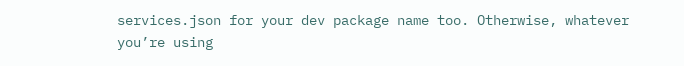services.json for your dev package name too. Otherwise, whatever you’re using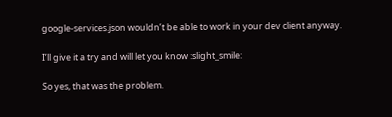google-services.json wouldn’t be able to work in your dev client anyway.

I’ll give it a try and will let you know :slight_smile:

So yes, that was the problem.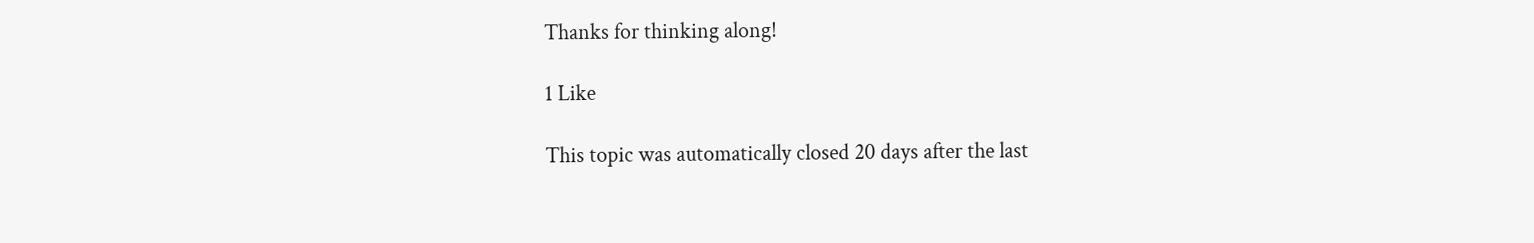Thanks for thinking along!

1 Like

This topic was automatically closed 20 days after the last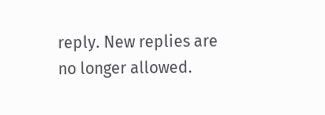reply. New replies are no longer allowed.